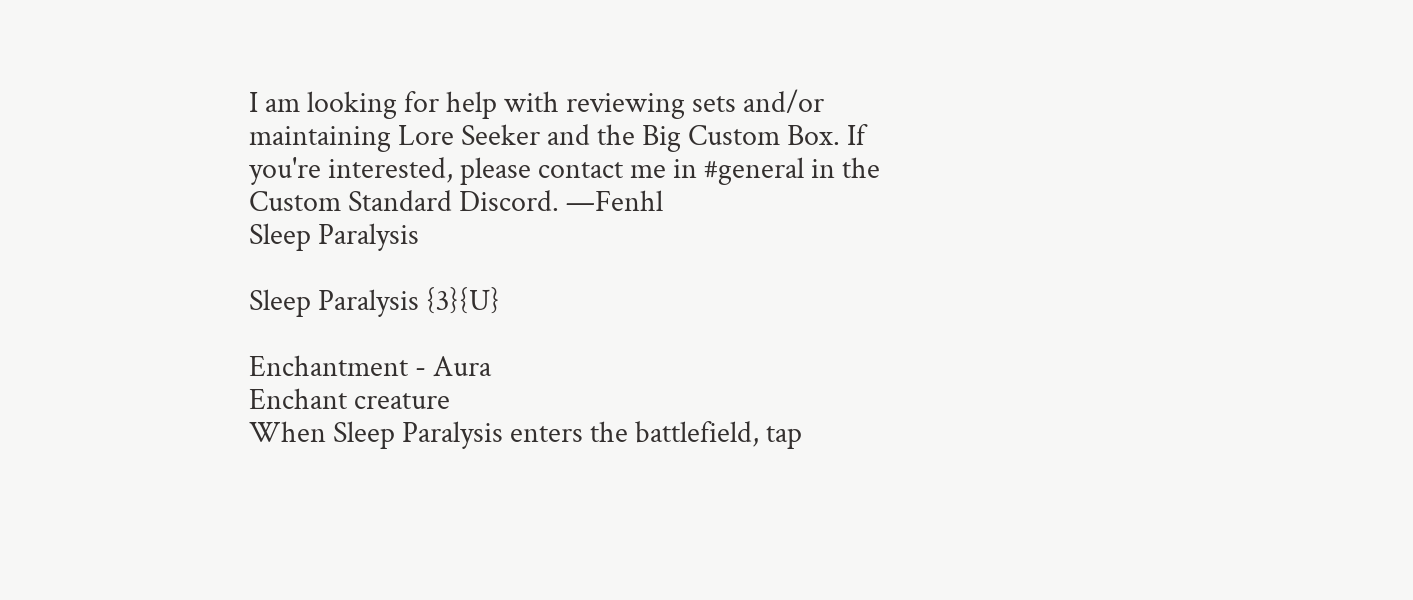I am looking for help with reviewing sets and/or maintaining Lore Seeker and the Big Custom Box. If you're interested, please contact me in #general in the Custom Standard Discord. —Fenhl
Sleep Paralysis

Sleep Paralysis {3}{U}

Enchantment - Aura
Enchant creature
When Sleep Paralysis enters the battlefield, tap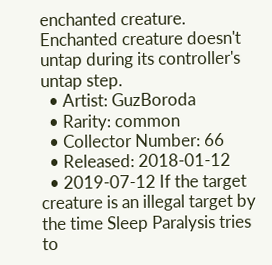enchanted creature.
Enchanted creature doesn't untap during its controller's untap step.
  • Artist: GuzBoroda
  • Rarity: common
  • Collector Number: 66
  • Released: 2018-01-12
  • 2019-07-12 If the target creature is an illegal target by the time Sleep Paralysis tries to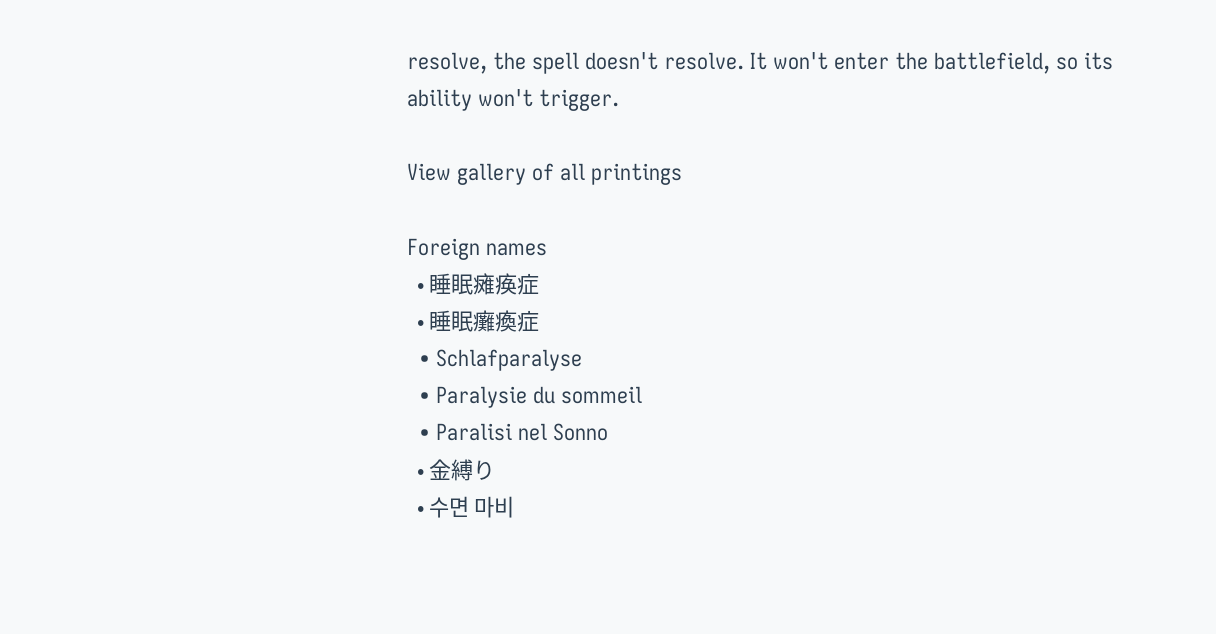resolve, the spell doesn't resolve. It won't enter the battlefield, so its ability won't trigger.

View gallery of all printings

Foreign names
  • 睡眠瘫痪症
  • 睡眠癱瘓症
  • Schlafparalyse
  • Paralysie du sommeil
  • Paralisi nel Sonno
  • 金縛り
  • 수면 마비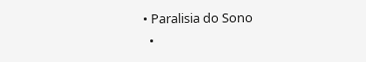• Paralisia do Sono
  •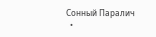Сонный Паралич
  •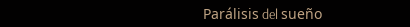Parálisis del sueño